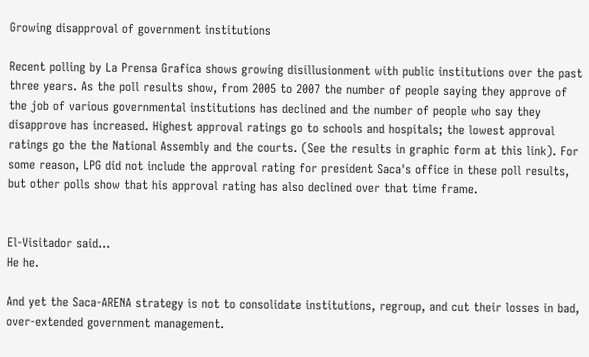Growing disapproval of government institutions

Recent polling by La Prensa Grafica shows growing disillusionment with public institutions over the past three years. As the poll results show, from 2005 to 2007 the number of people saying they approve of the job of various governmental institutions has declined and the number of people who say they disapprove has increased. Highest approval ratings go to schools and hospitals; the lowest approval ratings go the the National Assembly and the courts. (See the results in graphic form at this link). For some reason, LPG did not include the approval rating for president Saca's office in these poll results, but other polls show that his approval rating has also declined over that time frame.


El-Visitador said…
He he.

And yet the Saca-ARENA strategy is not to consolidate institutions, regroup, and cut their losses in bad, over-extended government management.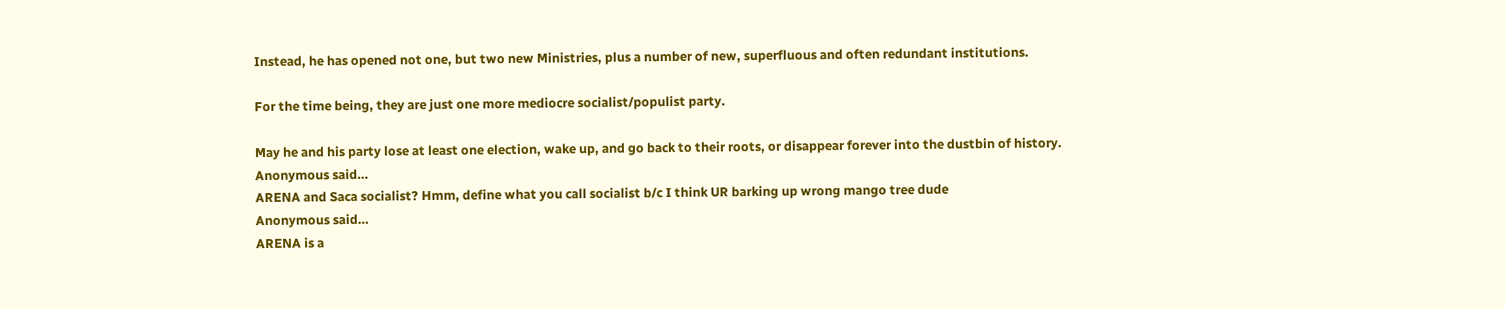Instead, he has opened not one, but two new Ministries, plus a number of new, superfluous and often redundant institutions.

For the time being, they are just one more mediocre socialist/populist party.

May he and his party lose at least one election, wake up, and go back to their roots, or disappear forever into the dustbin of history.
Anonymous said…
ARENA and Saca socialist? Hmm, define what you call socialist b/c I think UR barking up wrong mango tree dude
Anonymous said…
ARENA is a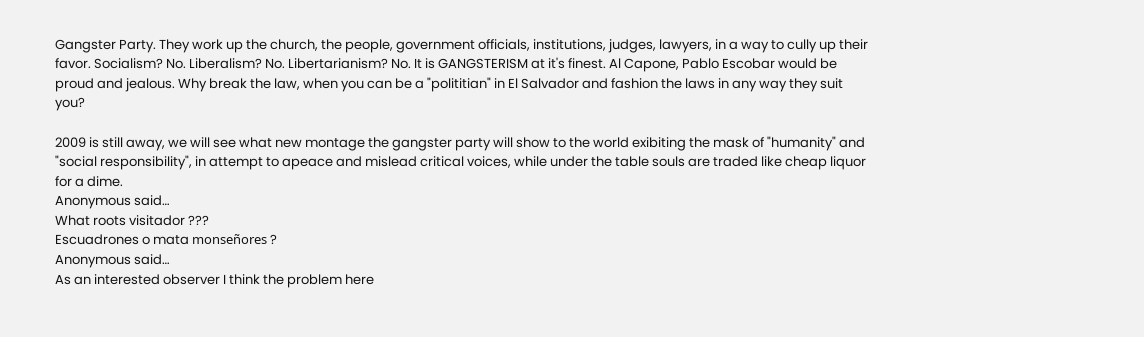Gangster Party. They work up the church, the people, government officials, institutions, judges, lawyers, in a way to cully up their favor. Socialism? No. Liberalism? No. Libertarianism? No. It is GANGSTERISM at it's finest. Al Capone, Pablo Escobar would be proud and jealous. Why break the law, when you can be a "polititian" in El Salvador and fashion the laws in any way they suit you?

2009 is still away, we will see what new montage the gangster party will show to the world exibiting the mask of "humanity" and "social responsibility", in attempt to apeace and mislead critical voices, while under the table souls are traded like cheap liquor for a dime.
Anonymous said…
What roots visitador ???
Escuadrones o mata monseñores ?
Anonymous said…
As an interested observer I think the problem here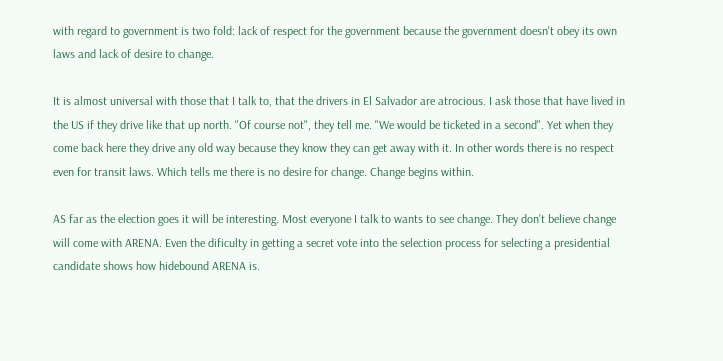with regard to government is two fold: lack of respect for the government because the government doesn't obey its own laws and lack of desire to change.

It is almost universal with those that I talk to, that the drivers in El Salvador are atrocious. I ask those that have lived in the US if they drive like that up north. "Of course not", they tell me. "We would be ticketed in a second". Yet when they come back here they drive any old way because they know they can get away with it. In other words there is no respect even for transit laws. Which tells me there is no desire for change. Change begins within.

AS far as the election goes it will be interesting. Most everyone I talk to wants to see change. They don't believe change will come with ARENA. Even the dificulty in getting a secret vote into the selection process for selecting a presidential candidate shows how hidebound ARENA is.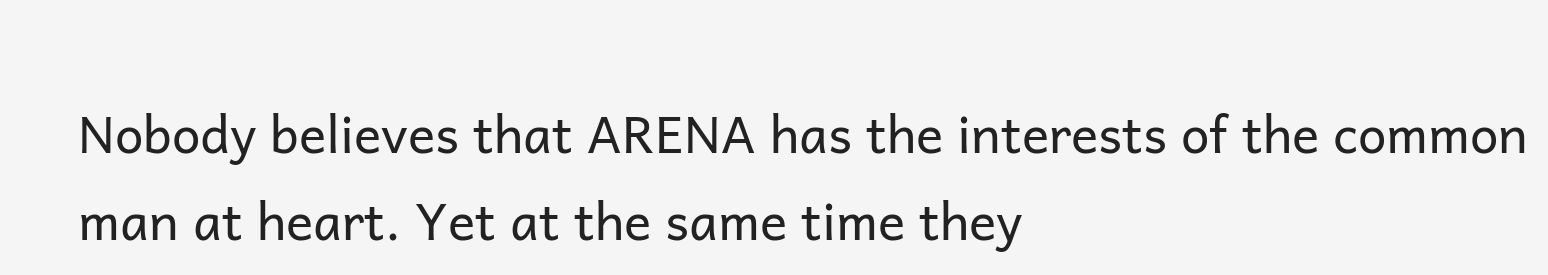Nobody believes that ARENA has the interests of the common man at heart. Yet at the same time they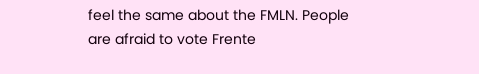feel the same about the FMLN. People are afraid to vote Frente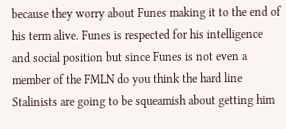because they worry about Funes making it to the end of his term alive. Funes is respected for his intelligence and social position but since Funes is not even a member of the FMLN do you think the hard line Stalinists are going to be squeamish about getting him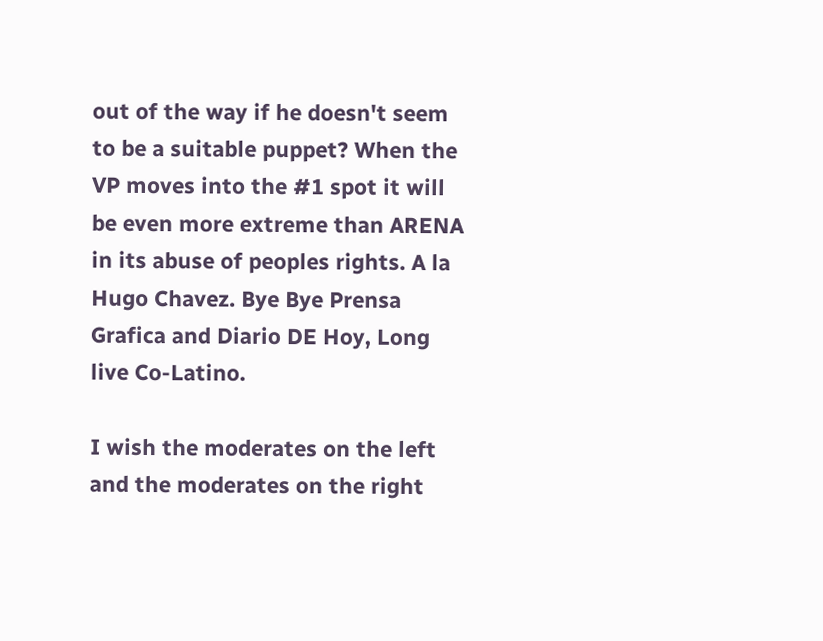out of the way if he doesn't seem to be a suitable puppet? When the VP moves into the #1 spot it will be even more extreme than ARENA in its abuse of peoples rights. A la Hugo Chavez. Bye Bye Prensa Grafica and Diario DE Hoy, Long live Co-Latino.

I wish the moderates on the left and the moderates on the right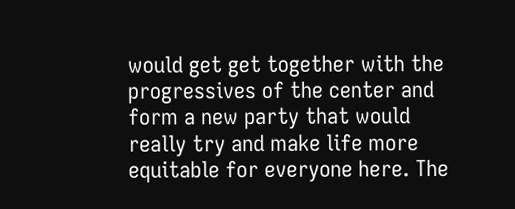would get get together with the progressives of the center and form a new party that would really try and make life more equitable for everyone here. The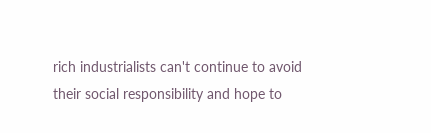rich industrialists can't continue to avoid their social responsibility and hope to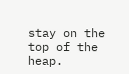stay on the top of the heap.